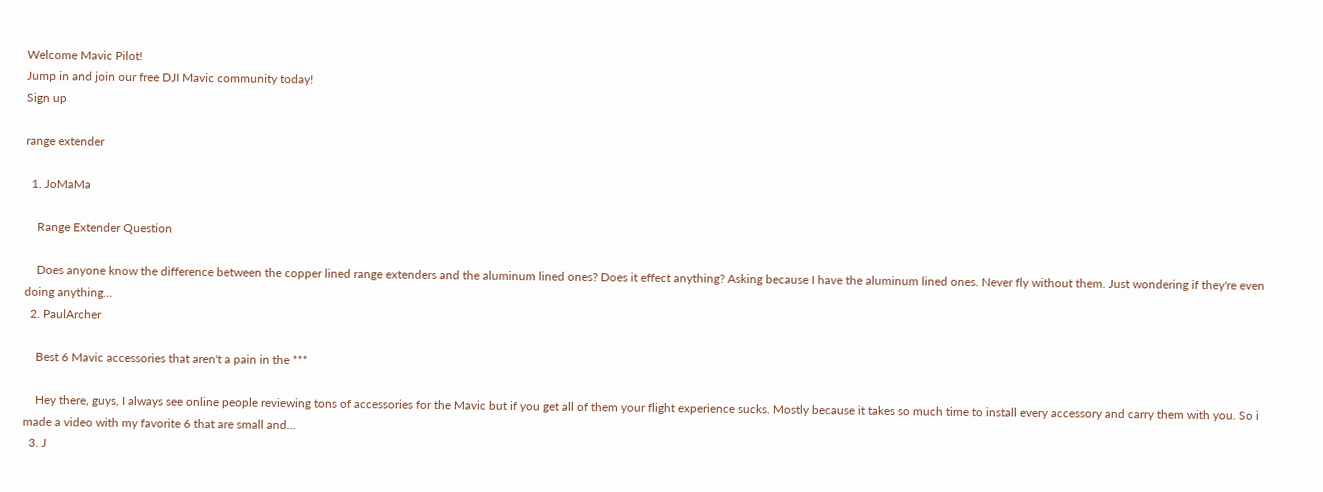Welcome Mavic Pilot!
Jump in and join our free DJI Mavic community today!
Sign up

range extender

  1. JoMaMa

    Range Extender Question

    Does anyone know the difference between the copper lined range extenders and the aluminum lined ones? Does it effect anything? Asking because I have the aluminum lined ones. Never fly without them. Just wondering if they're even doing anything...
  2. PaulArcher

    Best 6 Mavic accessories that aren't a pain in the ***

    Hey there, guys, I always see online people reviewing tons of accessories for the Mavic but if you get all of them your flight experience sucks. Mostly because it takes so much time to install every accessory and carry them with you. So i made a video with my favorite 6 that are small and...
  3. J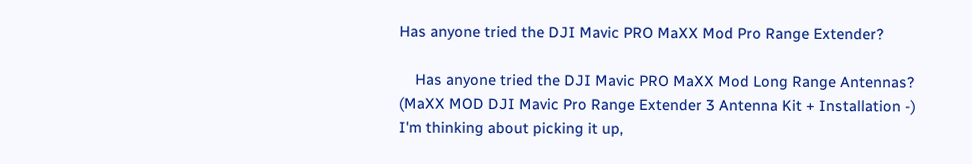Has anyone tried the DJI Mavic PRO MaXX Mod Pro Range Extender?

    Has anyone tried the DJI Mavic PRO MaXX Mod Long Range Antennas? (MaXX MOD DJI Mavic Pro Range Extender 3 Antenna Kit + Installation -) I'm thinking about picking it up,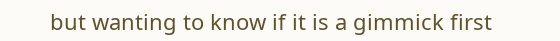but wanting to know if it is a gimmick first